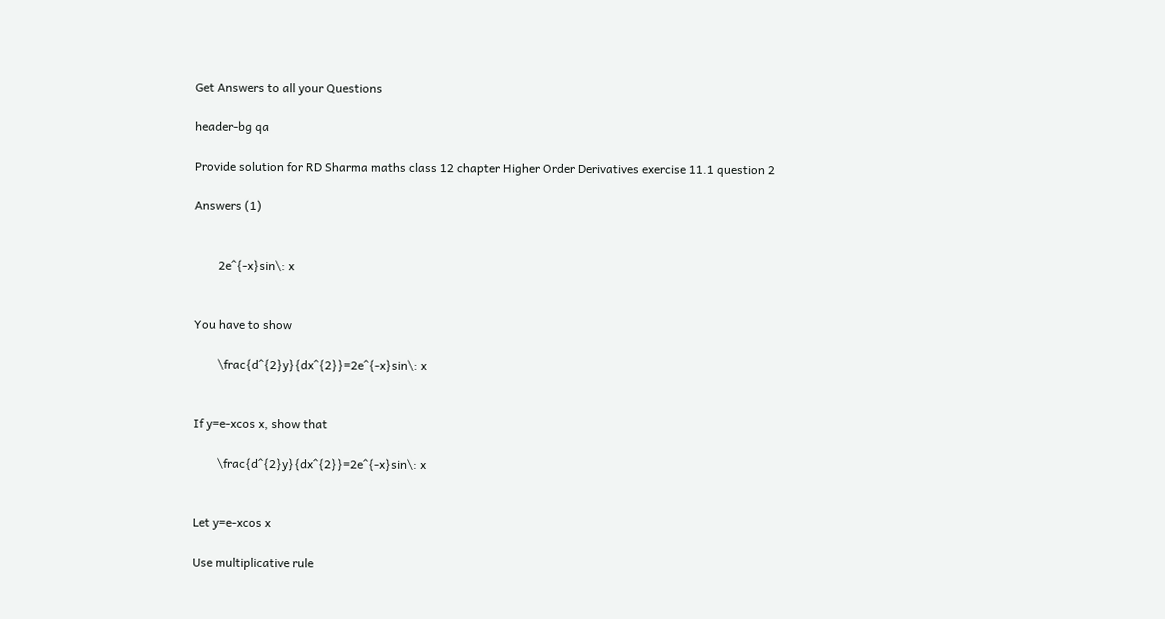Get Answers to all your Questions

header-bg qa

Provide solution for RD Sharma maths class 12 chapter Higher Order Derivatives exercise 11.1 question 2

Answers (1)


        2e^{-x}sin\: x


You have to show

        \frac{d^{2}y}{dx^{2}}=2e^{-x}sin\: x


If y=e-xcos x, show that

        \frac{d^{2}y}{dx^{2}}=2e^{-x}sin\: x


Let y=e-xcos x

Use multiplicative rule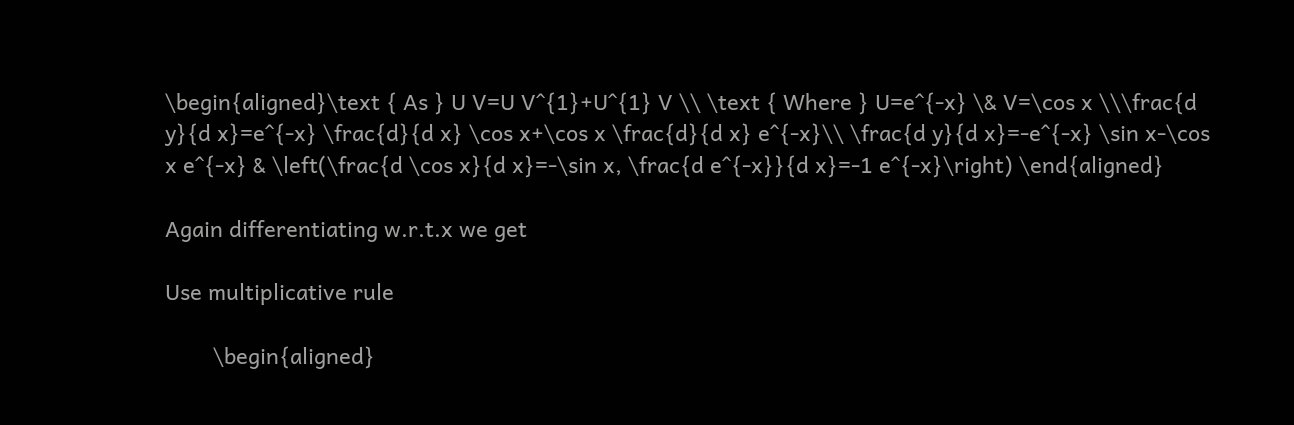\begin{aligned}\text { As } U V=U V^{1}+U^{1} V \\ \text { Where } U=e^{-x} \& V=\cos x \\\frac{d y}{d x}=e^{-x} \frac{d}{d x} \cos x+\cos x \frac{d}{d x} e^{-x}\\ \frac{d y}{d x}=-e^{-x} \sin x-\cos x e^{-x} & \left(\frac{d \cos x}{d x}=-\sin x, \frac{d e^{-x}}{d x}=-1 e^{-x}\right) \end{aligned}

Again differentiating w.r.t.x we get

Use multiplicative rule

        \begin{aligned}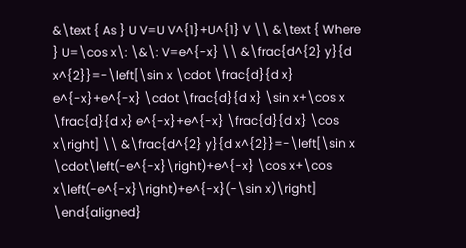&\text { As } U V=U V^{1}+U^{1} V \\ &\text { Where } U=\cos x\: \&\: V=e^{-x} \\ &\frac{d^{2} y}{d x^{2}}=-\left[\sin x \cdot \frac{d}{d x} e^{-x}+e^{-x} \cdot \frac{d}{d x} \sin x+\cos x \frac{d}{d x} e^{-x}+e^{-x} \frac{d}{d x} \cos x\right] \\ &\frac{d^{2} y}{d x^{2}}=-\left[\sin x \cdot\left(-e^{-x}\right)+e^{-x} \cos x+\cos x\left(-e^{-x}\right)+e^{-x}(-\sin x)\right] \end{aligned}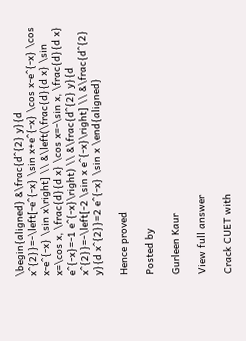\begin{aligned} &\frac{d^{2} y}{d x^{2}}=-\left[-e^{-x} \sin x+e^{-x} \cos x-e^{-x} \cos x-e^{-x} \sin x\right] \\ &\left(\frac{d}{d x} \sin x=\cos x, \frac{d}{d x} \cos x=-\sin x, \frac{d}{d x} e^{-x}=-1 e^{-x}\right) \\ &\frac{d^{2} y}{d x^{2}}=-\left[-2 \sin x e^{-x}\right] \\ &\frac{d^{2} y}{d x^{2}}=2 e^{-x} \sin x \end{aligned}

Hence proved

Posted by

Gurleen Kaur

View full answer

Crack CUET with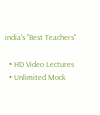india's "Best Teachers"

  • HD Video Lectures
  • Unlimited Mock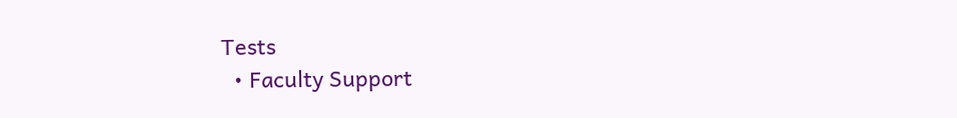Tests
  • Faculty Support